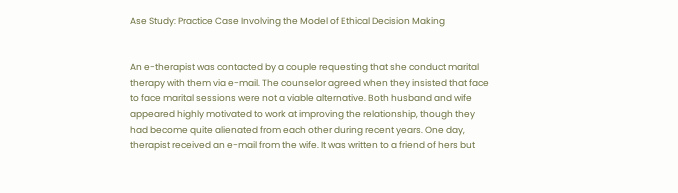Ase Study: Practice Case Involving the Model of Ethical Decision Making


An e-therapist was contacted by a couple requesting that she conduct marital therapy with them via e-mail. The counselor agreed when they insisted that face to face marital sessions were not a viable alternative. Both husband and wife appeared highly motivated to work at improving the relationship, though they had become quite alienated from each other during recent years. One day, therapist received an e-mail from the wife. It was written to a friend of hers but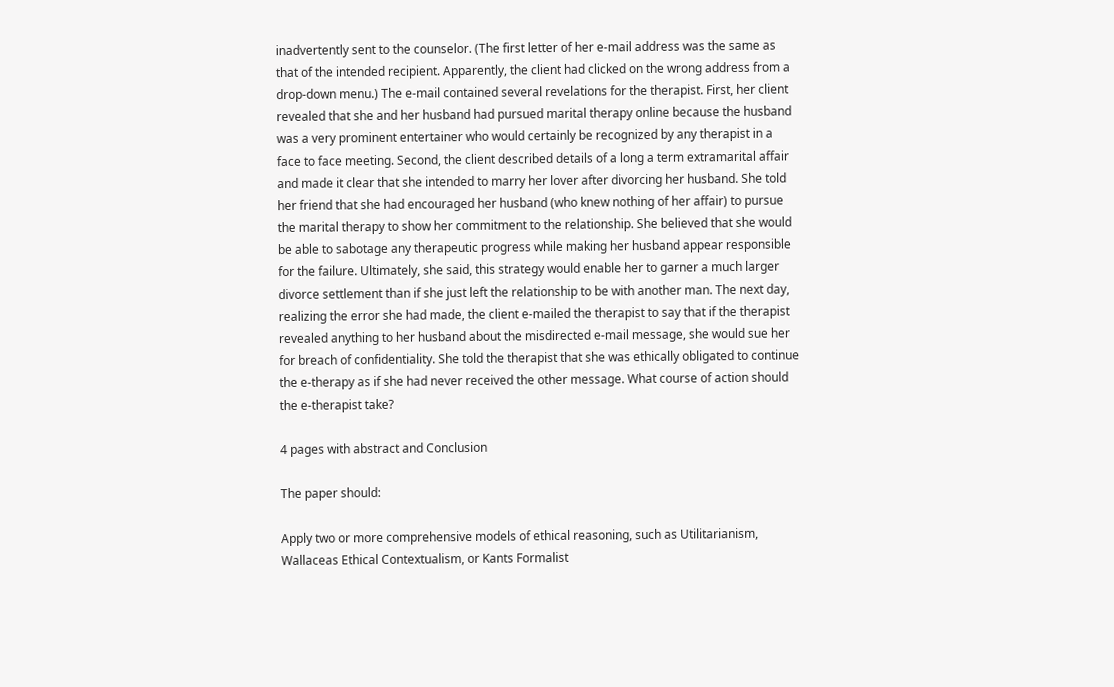inadvertently sent to the counselor. (The first letter of her e-mail address was the same as that of the intended recipient. Apparently, the client had clicked on the wrong address from a drop-down menu.) The e-mail contained several revelations for the therapist. First, her client revealed that she and her husband had pursued marital therapy online because the husband was a very prominent entertainer who would certainly be recognized by any therapist in a face to face meeting. Second, the client described details of a long a term extramarital affair and made it clear that she intended to marry her lover after divorcing her husband. She told her friend that she had encouraged her husband (who knew nothing of her affair) to pursue the marital therapy to show her commitment to the relationship. She believed that she would be able to sabotage any therapeutic progress while making her husband appear responsible for the failure. Ultimately, she said, this strategy would enable her to garner a much larger divorce settlement than if she just left the relationship to be with another man. The next day, realizing the error she had made, the client e-mailed the therapist to say that if the therapist revealed anything to her husband about the misdirected e-mail message, she would sue her for breach of confidentiality. She told the therapist that she was ethically obligated to continue the e-therapy as if she had never received the other message. What course of action should the e-therapist take?

4 pages with abstract and Conclusion

The paper should:

Apply two or more comprehensive models of ethical reasoning, such as Utilitarianism, Wallaceas Ethical Contextualism, or Kants Formalist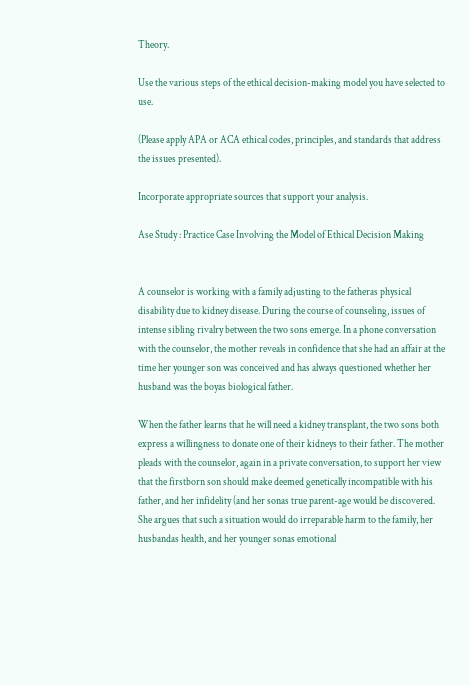Theory.

Use the various steps of the ethical decision-making model you have selected to use.

(Please apply APA or ACA ethical codes, principles, and standards that address the issues presented).

Incorporate appropriate sources that support your analysis.

Ase Study : Practice Case Involving the Model of Ethical Decision Making


A counselor is working with a family adjusting to the fatheras physical disability due to kidney disease. During the course of counseling, issues of intense sibling rivalry between the two sons emerge. In a phone conversation with the counselor, the mother reveals in confidence that she had an affair at the time her younger son was conceived and has always questioned whether her husband was the boyas biological father.

When the father learns that he will need a kidney transplant, the two sons both express a willingness to donate one of their kidneys to their father. The mother pleads with the counselor, again in a private conversation, to support her view that the firstborn son should make deemed genetically incompatible with his father, and her infidelity (and her sonas true parent-age would be discovered. She argues that such a situation would do irreparable harm to the family, her husbandas health, and her younger sonas emotional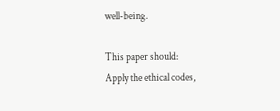well-being.

This paper should:
Apply the ethical codes,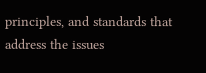principles, and standards that address the issues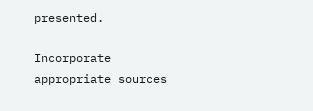presented.

Incorporate appropriate sources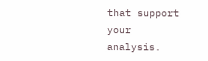that support your analysis.